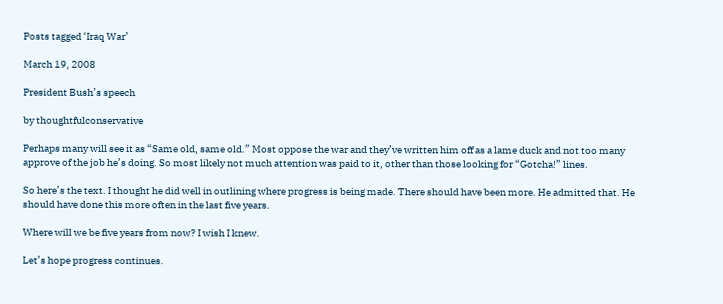Posts tagged ‘Iraq War’

March 19, 2008

President Bush’s speech

by thoughtfulconservative

Perhaps many will see it as “Same old, same old.” Most oppose the war and they’ve written him off as a lame duck and not too many approve of the job he’s doing. So most likely not much attention was paid to it, other than those looking for “Gotcha!” lines.

So here’s the text. I thought he did well in outlining where progress is being made. There should have been more. He admitted that. He should have done this more often in the last five years.

Where will we be five years from now? I wish I knew.

Let’s hope progress continues.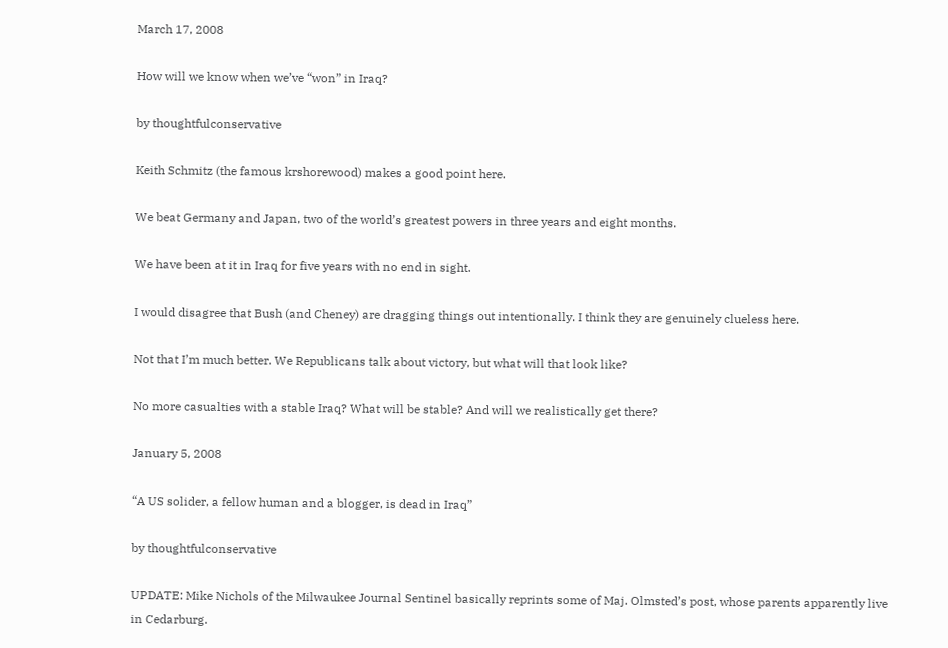March 17, 2008

How will we know when we’ve “won” in Iraq?

by thoughtfulconservative

Keith Schmitz (the famous krshorewood) makes a good point here.

We beat Germany and Japan, two of the world’s greatest powers in three years and eight months.

We have been at it in Iraq for five years with no end in sight.

I would disagree that Bush (and Cheney) are dragging things out intentionally. I think they are genuinely clueless here.

Not that I’m much better. We Republicans talk about victory, but what will that look like?

No more casualties with a stable Iraq? What will be stable? And will we realistically get there?

January 5, 2008

“A US solider, a fellow human and a blogger, is dead in Iraq”

by thoughtfulconservative

UPDATE: Mike Nichols of the Milwaukee Journal Sentinel basically reprints some of Maj. Olmsted’s post, whose parents apparently live in Cedarburg.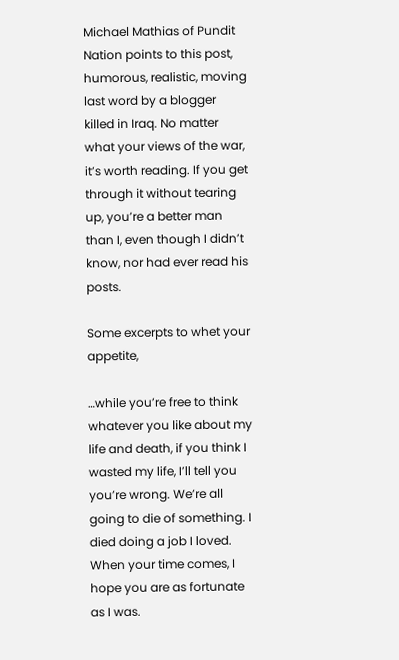Michael Mathias of Pundit Nation points to this post, humorous, realistic, moving last word by a blogger killed in Iraq. No matter what your views of the war, it’s worth reading. If you get through it without tearing up, you’re a better man than I, even though I didn’t know, nor had ever read his posts.

Some excerpts to whet your appetite,

…while you’re free to think whatever you like about my life and death, if you think I wasted my life, I’ll tell you you’re wrong. We’re all going to die of something. I died doing a job I loved. When your time comes, I hope you are as fortunate as I was.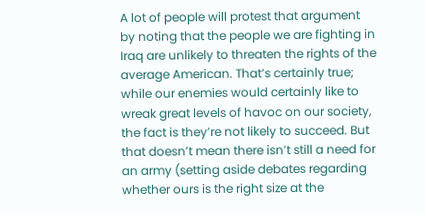A lot of people will protest that argument by noting that the people we are fighting in Iraq are unlikely to threaten the rights of the average American. That’s certainly true; while our enemies would certainly like to wreak great levels of havoc on our society, the fact is they’re not likely to succeed. But that doesn’t mean there isn’t still a need for an army (setting aside debates regarding whether ours is the right size at the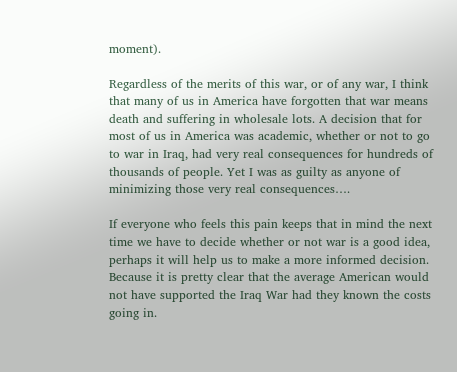moment).

Regardless of the merits of this war, or of any war, I think that many of us in America have forgotten that war means death and suffering in wholesale lots. A decision that for most of us in America was academic, whether or not to go to war in Iraq, had very real consequences for hundreds of thousands of people. Yet I was as guilty as anyone of minimizing those very real consequences….

If everyone who feels this pain keeps that in mind the next time we have to decide whether or not war is a good idea, perhaps it will help us to make a more informed decision. Because it is pretty clear that the average American would not have supported the Iraq War had they known the costs going in.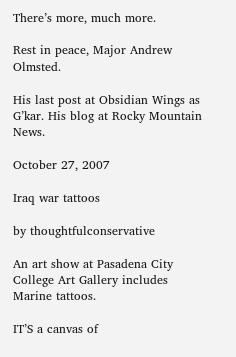There’s more, much more.

Rest in peace, Major Andrew Olmsted.

His last post at Obsidian Wings as G’kar. His blog at Rocky Mountain News.

October 27, 2007

Iraq war tattoos

by thoughtfulconservative

An art show at Pasadena City College Art Gallery includes Marine tattoos.

IT’S a canvas of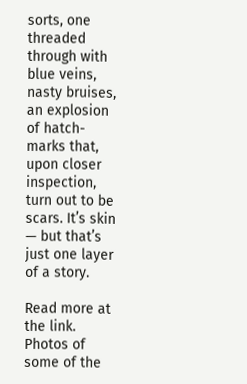sorts, one threaded through with blue veins, nasty bruises, an explosion of hatch-marks that, upon closer inspection, turn out to be scars. It’s skin — but that’s just one layer of a story.

Read more at the link. Photos of some of the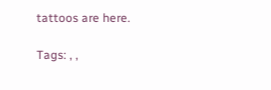tattoos are here.

Tags: , ,